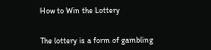How to Win the Lottery


The lottery is a form of gambling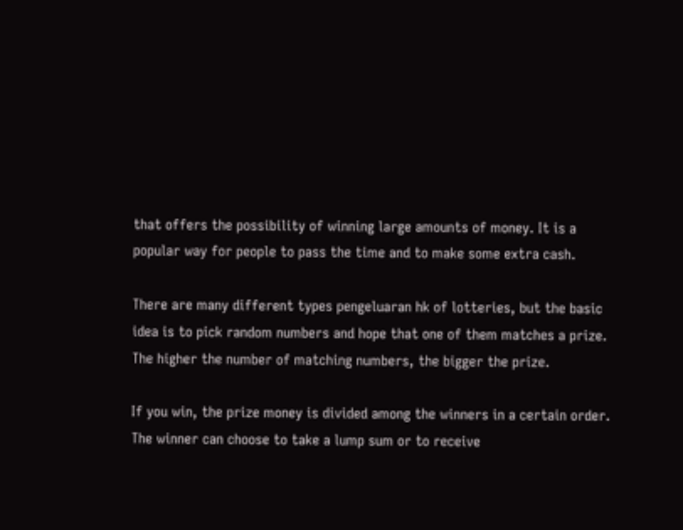that offers the possibility of winning large amounts of money. It is a popular way for people to pass the time and to make some extra cash.

There are many different types pengeluaran hk of lotteries, but the basic idea is to pick random numbers and hope that one of them matches a prize. The higher the number of matching numbers, the bigger the prize.

If you win, the prize money is divided among the winners in a certain order. The winner can choose to take a lump sum or to receive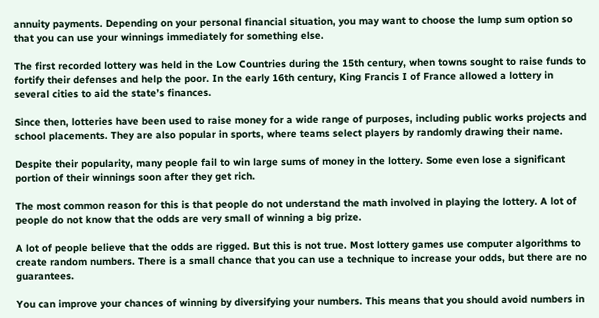annuity payments. Depending on your personal financial situation, you may want to choose the lump sum option so that you can use your winnings immediately for something else.

The first recorded lottery was held in the Low Countries during the 15th century, when towns sought to raise funds to fortify their defenses and help the poor. In the early 16th century, King Francis I of France allowed a lottery in several cities to aid the state’s finances.

Since then, lotteries have been used to raise money for a wide range of purposes, including public works projects and school placements. They are also popular in sports, where teams select players by randomly drawing their name.

Despite their popularity, many people fail to win large sums of money in the lottery. Some even lose a significant portion of their winnings soon after they get rich.

The most common reason for this is that people do not understand the math involved in playing the lottery. A lot of people do not know that the odds are very small of winning a big prize.

A lot of people believe that the odds are rigged. But this is not true. Most lottery games use computer algorithms to create random numbers. There is a small chance that you can use a technique to increase your odds, but there are no guarantees.

You can improve your chances of winning by diversifying your numbers. This means that you should avoid numbers in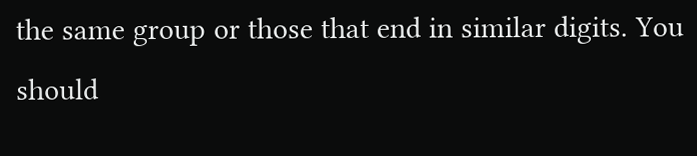the same group or those that end in similar digits. You should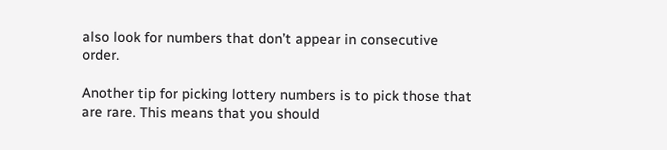also look for numbers that don’t appear in consecutive order.

Another tip for picking lottery numbers is to pick those that are rare. This means that you should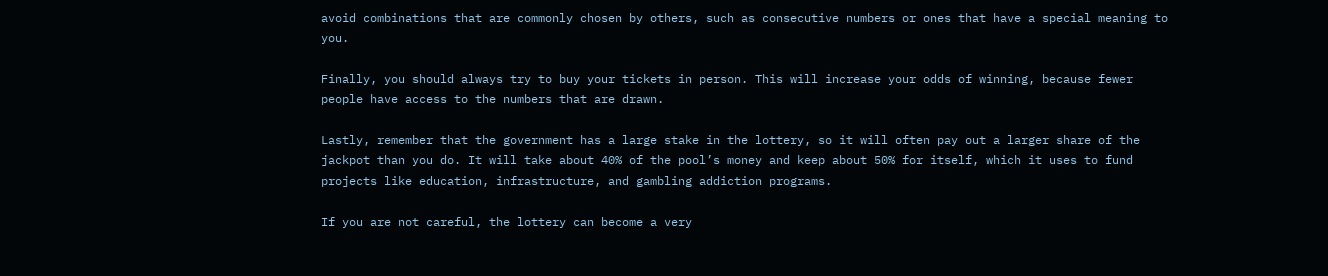avoid combinations that are commonly chosen by others, such as consecutive numbers or ones that have a special meaning to you.

Finally, you should always try to buy your tickets in person. This will increase your odds of winning, because fewer people have access to the numbers that are drawn.

Lastly, remember that the government has a large stake in the lottery, so it will often pay out a larger share of the jackpot than you do. It will take about 40% of the pool’s money and keep about 50% for itself, which it uses to fund projects like education, infrastructure, and gambling addiction programs.

If you are not careful, the lottery can become a very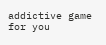addictive game for you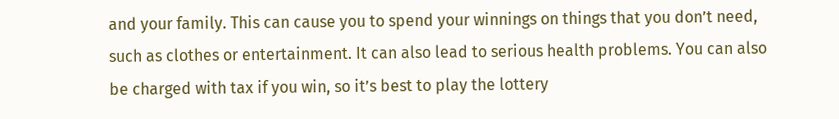and your family. This can cause you to spend your winnings on things that you don’t need, such as clothes or entertainment. It can also lead to serious health problems. You can also be charged with tax if you win, so it’s best to play the lottery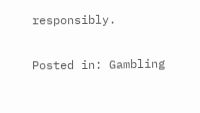responsibly.

Posted in: Gambling